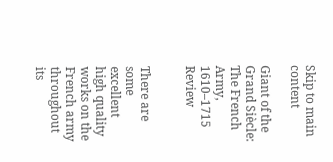Skip to main content

Giant of the Grand Siècle: The French Army, 1610–1715 Review


There are some excellent high quality works on the French army throughout its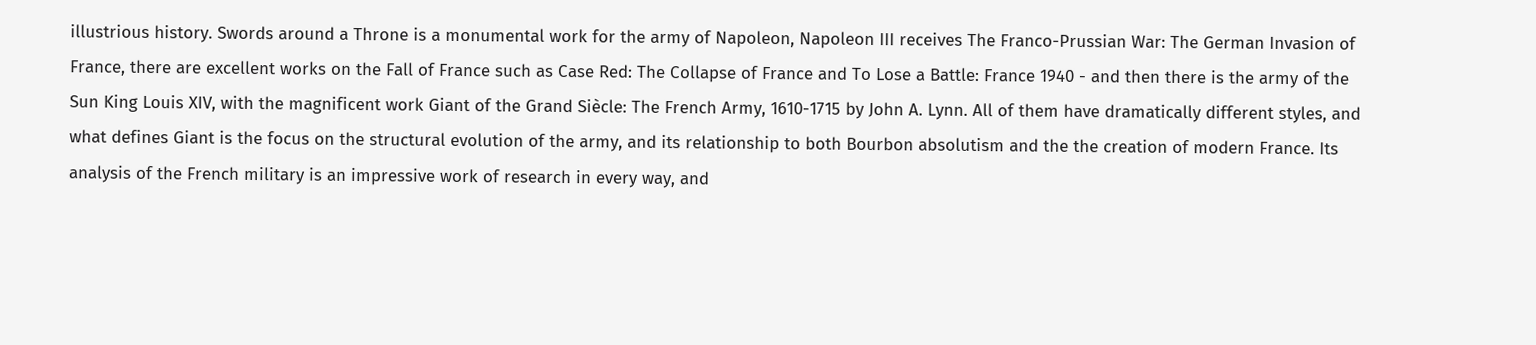illustrious history. Swords around a Throne is a monumental work for the army of Napoleon, Napoleon III receives The Franco-Prussian War: The German Invasion of France, there are excellent works on the Fall of France such as Case Red: The Collapse of France and To Lose a Battle: France 1940 - and then there is the army of the Sun King Louis XIV, with the magnificent work Giant of the Grand Siècle: The French Army, 1610-1715 by John A. Lynn. All of them have dramatically different styles, and what defines Giant is the focus on the structural evolution of the army, and its relationship to both Bourbon absolutism and the the creation of modern France. Its analysis of the French military is an impressive work of research in every way, and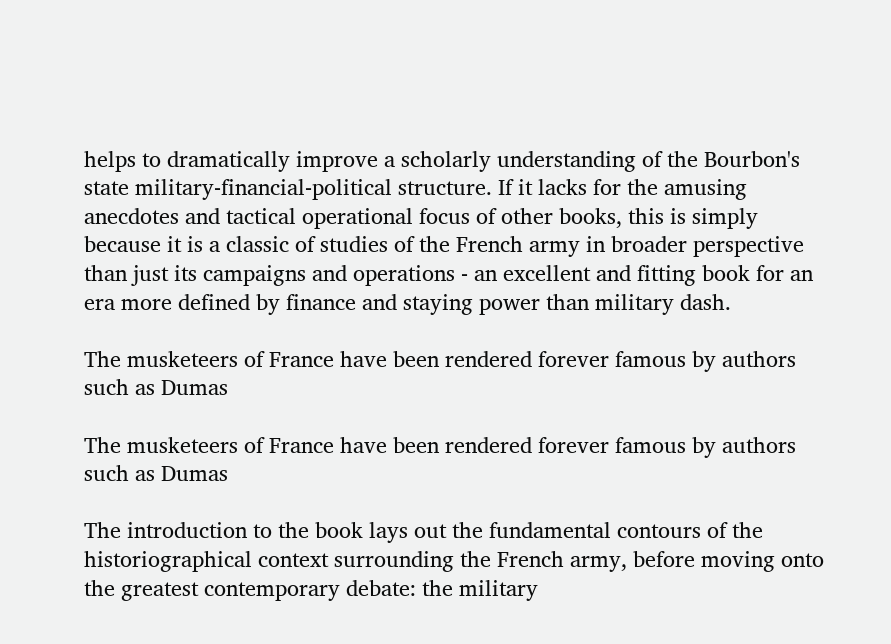helps to dramatically improve a scholarly understanding of the Bourbon's state military-financial-political structure. If it lacks for the amusing anecdotes and tactical operational focus of other books, this is simply because it is a classic of studies of the French army in broader perspective than just its campaigns and operations - an excellent and fitting book for an era more defined by finance and staying power than military dash.

The musketeers of France have been rendered forever famous by authors such as Dumas

The musketeers of France have been rendered forever famous by authors such as Dumas

The introduction to the book lays out the fundamental contours of the historiographical context surrounding the French army, before moving onto the greatest contemporary debate: the military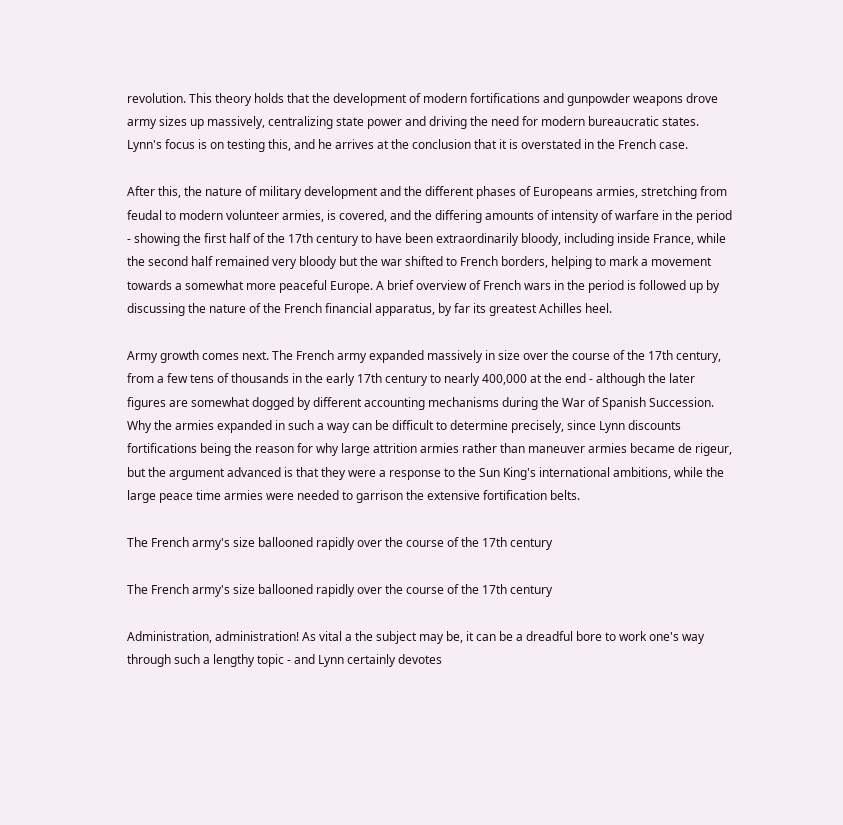revolution. This theory holds that the development of modern fortifications and gunpowder weapons drove army sizes up massively, centralizing state power and driving the need for modern bureaucratic states. Lynn's focus is on testing this, and he arrives at the conclusion that it is overstated in the French case.

After this, the nature of military development and the different phases of Europeans armies, stretching from feudal to modern volunteer armies, is covered, and the differing amounts of intensity of warfare in the period - showing the first half of the 17th century to have been extraordinarily bloody, including inside France, while the second half remained very bloody but the war shifted to French borders, helping to mark a movement towards a somewhat more peaceful Europe. A brief overview of French wars in the period is followed up by discussing the nature of the French financial apparatus, by far its greatest Achilles heel.

Army growth comes next. The French army expanded massively in size over the course of the 17th century, from a few tens of thousands in the early 17th century to nearly 400,000 at the end - although the later figures are somewhat dogged by different accounting mechanisms during the War of Spanish Succession. Why the armies expanded in such a way can be difficult to determine precisely, since Lynn discounts fortifications being the reason for why large attrition armies rather than maneuver armies became de rigeur, but the argument advanced is that they were a response to the Sun King's international ambitions, while the large peace time armies were needed to garrison the extensive fortification belts.

The French army's size ballooned rapidly over the course of the 17th century

The French army's size ballooned rapidly over the course of the 17th century

Administration, administration! As vital a the subject may be, it can be a dreadful bore to work one's way through such a lengthy topic - and Lynn certainly devotes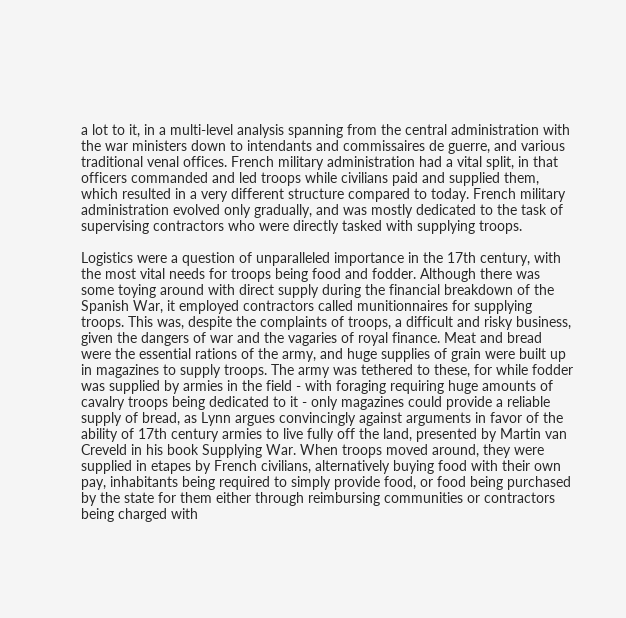a lot to it, in a multi-level analysis spanning from the central administration with the war ministers down to intendants and commissaires de guerre, and various traditional venal offices. French military administration had a vital split, in that officers commanded and led troops while civilians paid and supplied them, which resulted in a very different structure compared to today. French military administration evolved only gradually, and was mostly dedicated to the task of supervising contractors who were directly tasked with supplying troops.

Logistics were a question of unparalleled importance in the 17th century, with the most vital needs for troops being food and fodder. Although there was some toying around with direct supply during the financial breakdown of the Spanish War, it employed contractors called munitionnaires for supplying troops. This was, despite the complaints of troops, a difficult and risky business, given the dangers of war and the vagaries of royal finance. Meat and bread were the essential rations of the army, and huge supplies of grain were built up in magazines to supply troops. The army was tethered to these, for while fodder was supplied by armies in the field - with foraging requiring huge amounts of cavalry troops being dedicated to it - only magazines could provide a reliable supply of bread, as Lynn argues convincingly against arguments in favor of the ability of 17th century armies to live fully off the land, presented by Martin van Creveld in his book Supplying War. When troops moved around, they were supplied in etapes by French civilians, alternatively buying food with their own pay, inhabitants being required to simply provide food, or food being purchased by the state for them either through reimbursing communities or contractors being charged with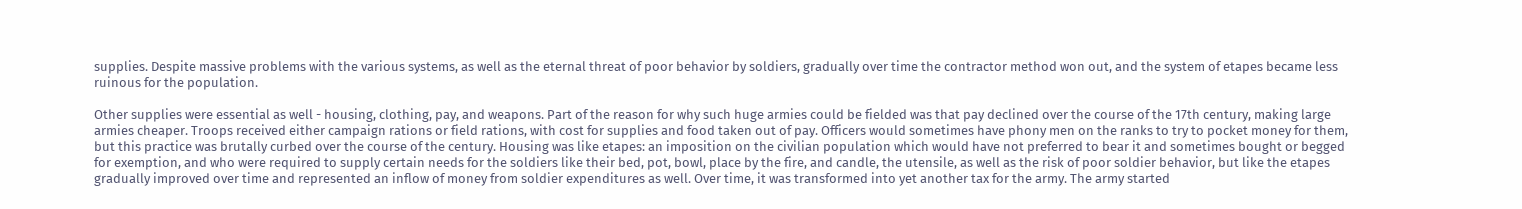supplies. Despite massive problems with the various systems, as well as the eternal threat of poor behavior by soldiers, gradually over time the contractor method won out, and the system of etapes became less ruinous for the population.

Other supplies were essential as well - housing, clothing, pay, and weapons. Part of the reason for why such huge armies could be fielded was that pay declined over the course of the 17th century, making large armies cheaper. Troops received either campaign rations or field rations, with cost for supplies and food taken out of pay. Officers would sometimes have phony men on the ranks to try to pocket money for them, but this practice was brutally curbed over the course of the century. Housing was like etapes: an imposition on the civilian population which would have not preferred to bear it and sometimes bought or begged for exemption, and who were required to supply certain needs for the soldiers like their bed, pot, bowl, place by the fire, and candle, the utensile, as well as the risk of poor soldier behavior, but like the etapes gradually improved over time and represented an inflow of money from soldier expenditures as well. Over time, it was transformed into yet another tax for the army. The army started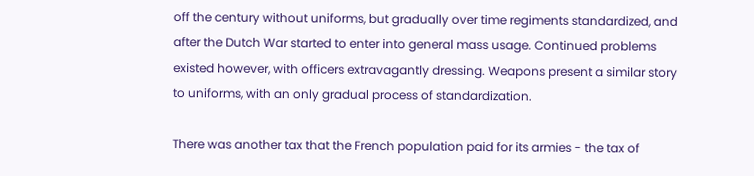off the century without uniforms, but gradually over time regiments standardized, and after the Dutch War started to enter into general mass usage. Continued problems existed however, with officers extravagantly dressing. Weapons present a similar story to uniforms, with an only gradual process of standardization.

There was another tax that the French population paid for its armies - the tax of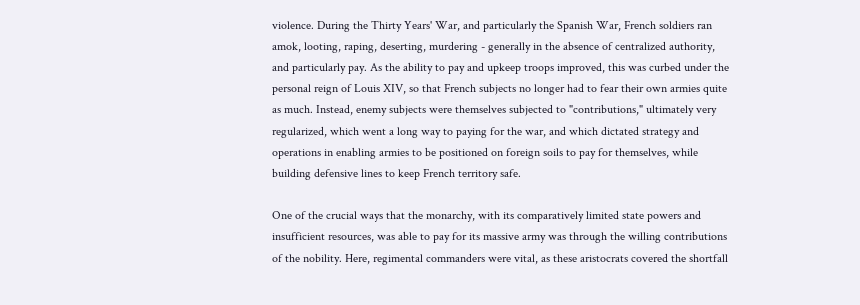violence. During the Thirty Years' War, and particularly the Spanish War, French soldiers ran amok, looting, raping, deserting, murdering - generally in the absence of centralized authority, and particularly pay. As the ability to pay and upkeep troops improved, this was curbed under the personal reign of Louis XIV, so that French subjects no longer had to fear their own armies quite as much. Instead, enemy subjects were themselves subjected to "contributions," ultimately very regularized, which went a long way to paying for the war, and which dictated strategy and operations in enabling armies to be positioned on foreign soils to pay for themselves, while building defensive lines to keep French territory safe.

One of the crucial ways that the monarchy, with its comparatively limited state powers and insufficient resources, was able to pay for its massive army was through the willing contributions of the nobility. Here, regimental commanders were vital, as these aristocrats covered the shortfall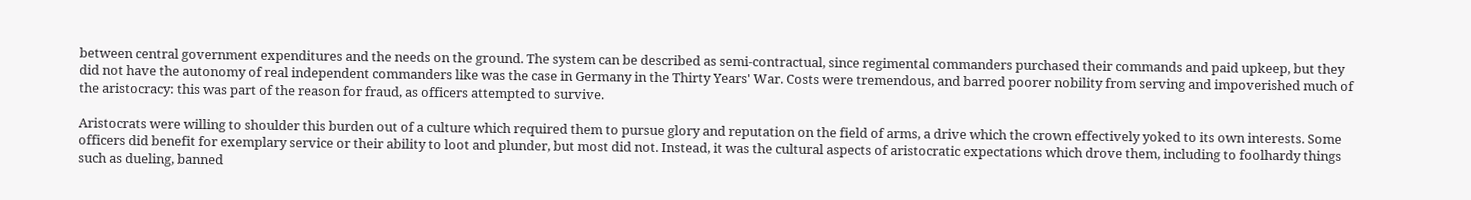between central government expenditures and the needs on the ground. The system can be described as semi-contractual, since regimental commanders purchased their commands and paid upkeep, but they did not have the autonomy of real independent commanders like was the case in Germany in the Thirty Years' War. Costs were tremendous, and barred poorer nobility from serving and impoverished much of the aristocracy: this was part of the reason for fraud, as officers attempted to survive.

Aristocrats were willing to shoulder this burden out of a culture which required them to pursue glory and reputation on the field of arms, a drive which the crown effectively yoked to its own interests. Some officers did benefit for exemplary service or their ability to loot and plunder, but most did not. Instead, it was the cultural aspects of aristocratic expectations which drove them, including to foolhardy things such as dueling, banned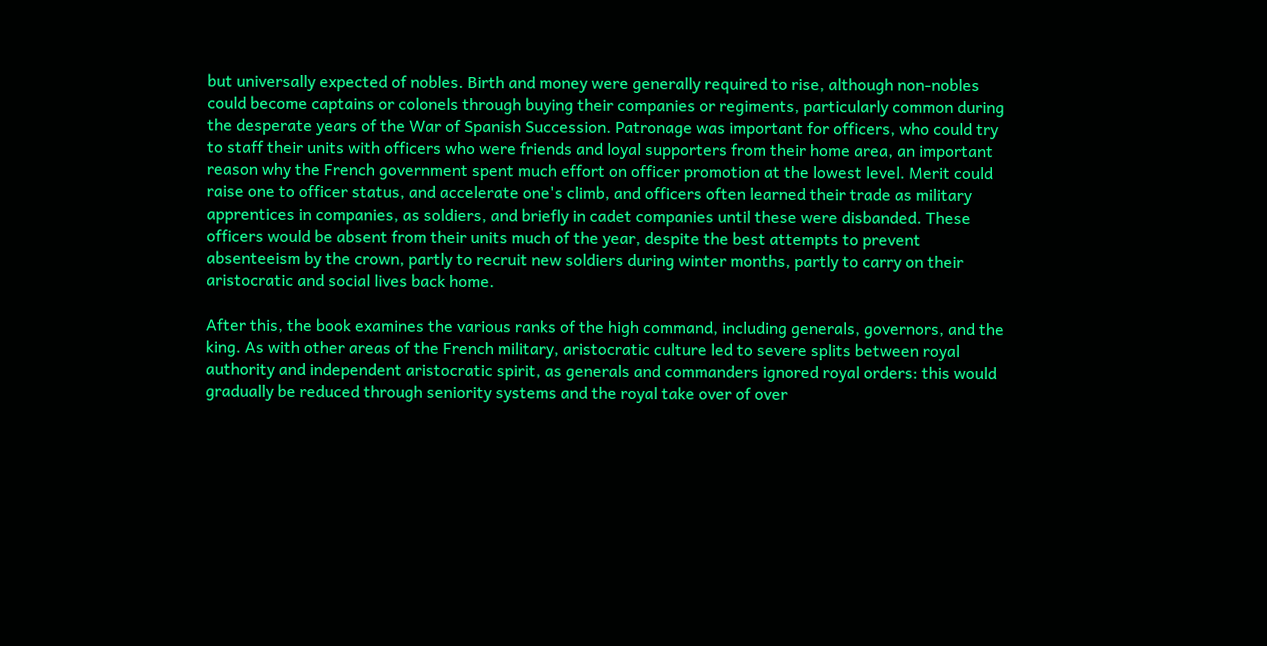but universally expected of nobles. Birth and money were generally required to rise, although non-nobles could become captains or colonels through buying their companies or regiments, particularly common during the desperate years of the War of Spanish Succession. Patronage was important for officers, who could try to staff their units with officers who were friends and loyal supporters from their home area, an important reason why the French government spent much effort on officer promotion at the lowest level. Merit could raise one to officer status, and accelerate one's climb, and officers often learned their trade as military apprentices in companies, as soldiers, and briefly in cadet companies until these were disbanded. These officers would be absent from their units much of the year, despite the best attempts to prevent absenteeism by the crown, partly to recruit new soldiers during winter months, partly to carry on their aristocratic and social lives back home.

After this, the book examines the various ranks of the high command, including generals, governors, and the king. As with other areas of the French military, aristocratic culture led to severe splits between royal authority and independent aristocratic spirit, as generals and commanders ignored royal orders: this would gradually be reduced through seniority systems and the royal take over of over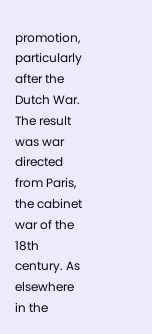promotion, particularly after the Dutch War. The result was war directed from Paris, the cabinet war of the 18th century. As elsewhere in the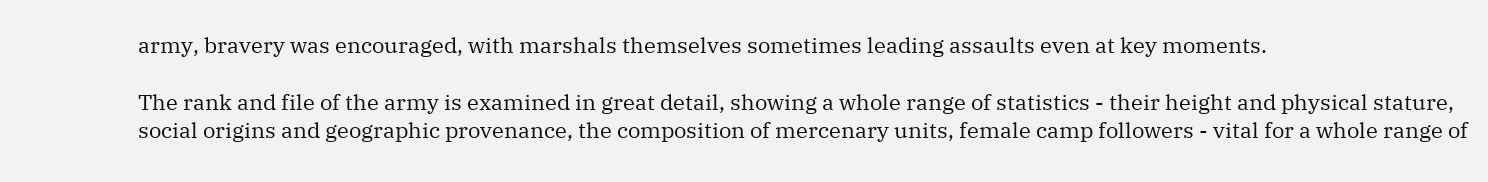army, bravery was encouraged, with marshals themselves sometimes leading assaults even at key moments.

The rank and file of the army is examined in great detail, showing a whole range of statistics - their height and physical stature, social origins and geographic provenance, the composition of mercenary units, female camp followers - vital for a whole range of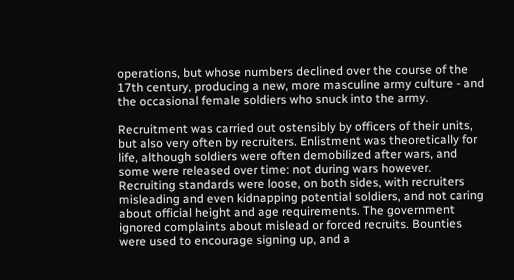operations, but whose numbers declined over the course of the 17th century, producing a new, more masculine army culture - and the occasional female soldiers who snuck into the army.

Recruitment was carried out ostensibly by officers of their units, but also very often by recruiters. Enlistment was theoretically for life, although soldiers were often demobilized after wars, and some were released over time: not during wars however. Recruiting standards were loose, on both sides, with recruiters misleading and even kidnapping potential soldiers, and not caring about official height and age requirements. The government ignored complaints about mislead or forced recruits. Bounties were used to encourage signing up, and a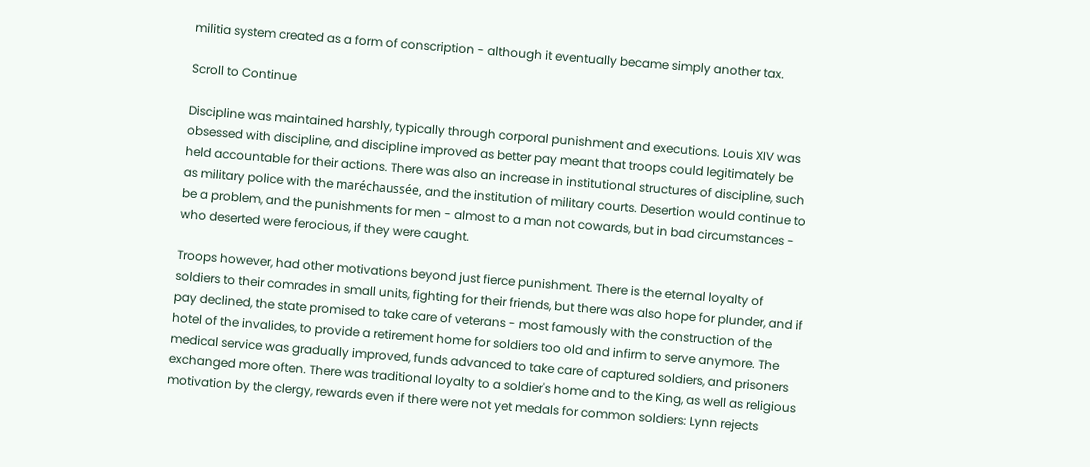militia system created as a form of conscription - although it eventually became simply another tax.

Scroll to Continue

Discipline was maintained harshly, typically through corporal punishment and executions. Louis XIV was obsessed with discipline, and discipline improved as better pay meant that troops could legitimately be held accountable for their actions. There was also an increase in institutional structures of discipline, such as military police with the maréchaussée, and the institution of military courts. Desertion would continue to be a problem, and the punishments for men - almost to a man not cowards, but in bad circumstances - who deserted were ferocious, if they were caught.

Troops however, had other motivations beyond just fierce punishment. There is the eternal loyalty of soldiers to their comrades in small units, fighting for their friends, but there was also hope for plunder, and if pay declined, the state promised to take care of veterans - most famously with the construction of the hotel of the invalides, to provide a retirement home for soldiers too old and infirm to serve anymore. The medical service was gradually improved, funds advanced to take care of captured soldiers, and prisoners exchanged more often. There was traditional loyalty to a soldier's home and to the King, as well as religious motivation by the clergy, rewards even if there were not yet medals for common soldiers: Lynn rejects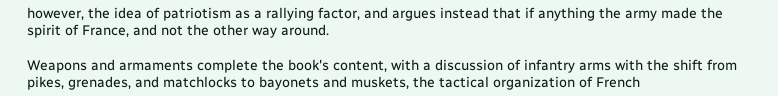however, the idea of patriotism as a rallying factor, and argues instead that if anything the army made the spirit of France, and not the other way around.

Weapons and armaments complete the book's content, with a discussion of infantry arms with the shift from pikes, grenades, and matchlocks to bayonets and muskets, the tactical organization of French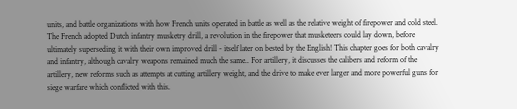units, and battle organizations with how French units operated in battle as well as the relative weight of firepower and cold steel. The French adopted Dutch infantry musketry drill, a revolution in the firepower that musketeers could lay down, before ultimately superseding it with their own improved drill - itself later on bested by the English! This chapter goes for both cavalry and infantry, although cavalry weapons remained much the same.. For artillery, it discusses the calibers and reform of the artillery, new reforms such as attempts at cutting artillery weight, and the drive to make ever larger and more powerful guns for siege warfare which conflicted with this.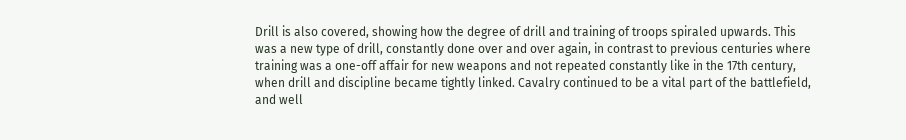Drill is also covered, showing how the degree of drill and training of troops spiraled upwards. This was a new type of drill, constantly done over and over again, in contrast to previous centuries where training was a one-off affair for new weapons and not repeated constantly like in the 17th century, when drill and discipline became tightly linked. Cavalry continued to be a vital part of the battlefield, and well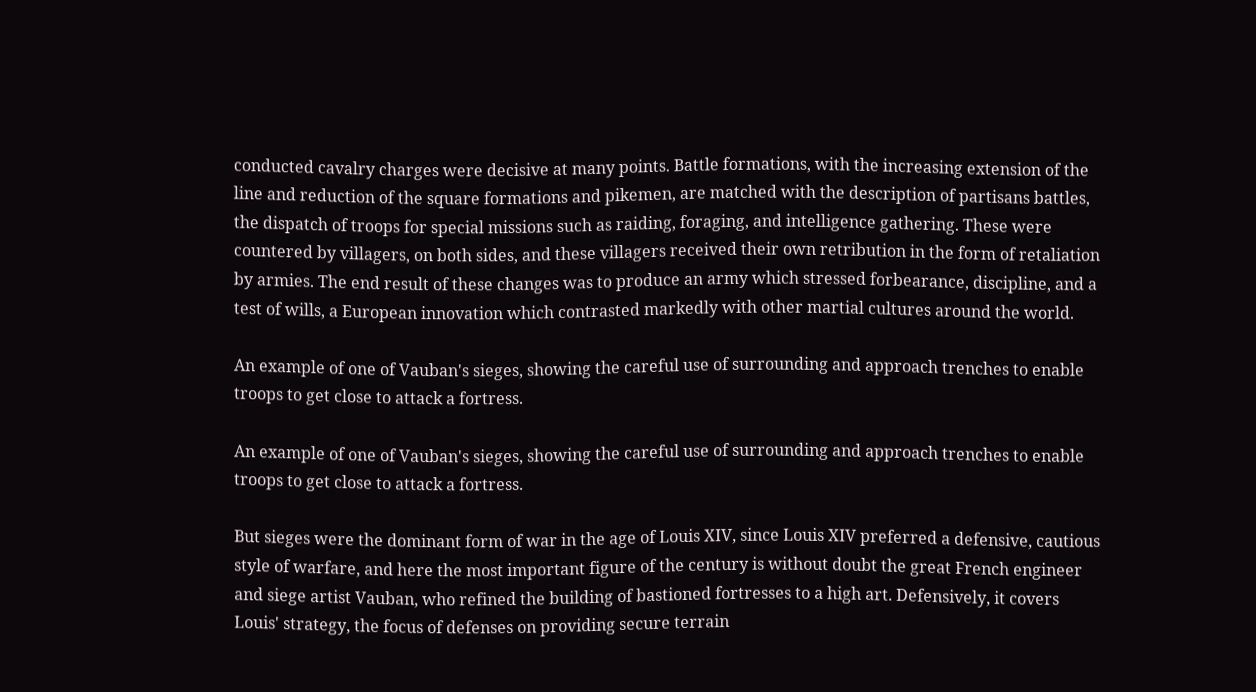conducted cavalry charges were decisive at many points. Battle formations, with the increasing extension of the line and reduction of the square formations and pikemen, are matched with the description of partisans battles, the dispatch of troops for special missions such as raiding, foraging, and intelligence gathering. These were countered by villagers, on both sides, and these villagers received their own retribution in the form of retaliation by armies. The end result of these changes was to produce an army which stressed forbearance, discipline, and a test of wills, a European innovation which contrasted markedly with other martial cultures around the world.

An example of one of Vauban's sieges, showing the careful use of surrounding and approach trenches to enable troops to get close to attack a fortress.

An example of one of Vauban's sieges, showing the careful use of surrounding and approach trenches to enable troops to get close to attack a fortress.

But sieges were the dominant form of war in the age of Louis XIV, since Louis XIV preferred a defensive, cautious style of warfare, and here the most important figure of the century is without doubt the great French engineer and siege artist Vauban, who refined the building of bastioned fortresses to a high art. Defensively, it covers Louis' strategy, the focus of defenses on providing secure terrain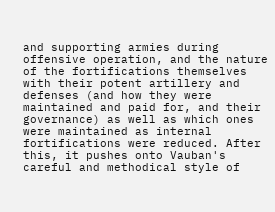and supporting armies during offensive operation, and the nature of the fortifications themselves with their potent artillery and defenses (and how they were maintained and paid for, and their governance) as well as which ones were maintained as internal fortifications were reduced. After this, it pushes onto Vauban's careful and methodical style of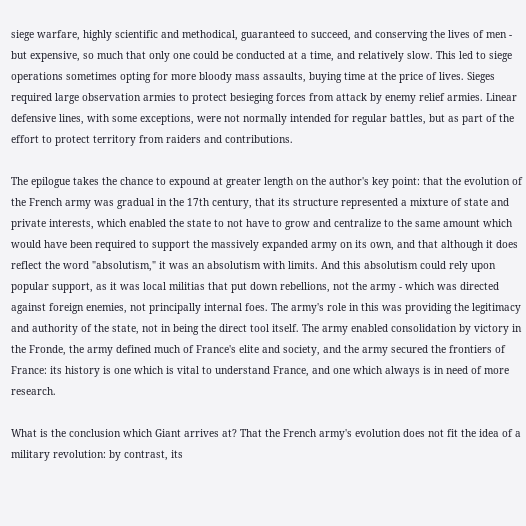siege warfare, highly scientific and methodical, guaranteed to succeed, and conserving the lives of men - but expensive, so much that only one could be conducted at a time, and relatively slow. This led to siege operations sometimes opting for more bloody mass assaults, buying time at the price of lives. Sieges required large observation armies to protect besieging forces from attack by enemy relief armies. Linear defensive lines, with some exceptions, were not normally intended for regular battles, but as part of the effort to protect territory from raiders and contributions.

The epilogue takes the chance to expound at greater length on the author's key point: that the evolution of the French army was gradual in the 17th century, that its structure represented a mixture of state and private interests, which enabled the state to not have to grow and centralize to the same amount which would have been required to support the massively expanded army on its own, and that although it does reflect the word "absolutism," it was an absolutism with limits. And this absolutism could rely upon popular support, as it was local militias that put down rebellions, not the army - which was directed against foreign enemies, not principally internal foes. The army's role in this was providing the legitimacy and authority of the state, not in being the direct tool itself. The army enabled consolidation by victory in the Fronde, the army defined much of France's elite and society, and the army secured the frontiers of France: its history is one which is vital to understand France, and one which always is in need of more research.

What is the conclusion which Giant arrives at? That the French army's evolution does not fit the idea of a military revolution: by contrast, its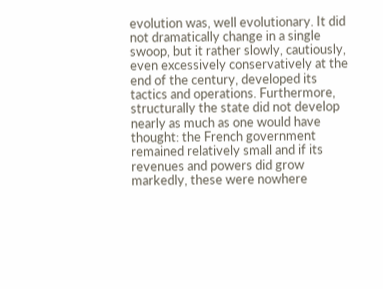evolution was, well evolutionary. It did not dramatically change in a single swoop, but it rather slowly, cautiously, even excessively conservatively at the end of the century, developed its tactics and operations. Furthermore, structurally the state did not develop nearly as much as one would have thought: the French government remained relatively small and if its revenues and powers did grow markedly, these were nowhere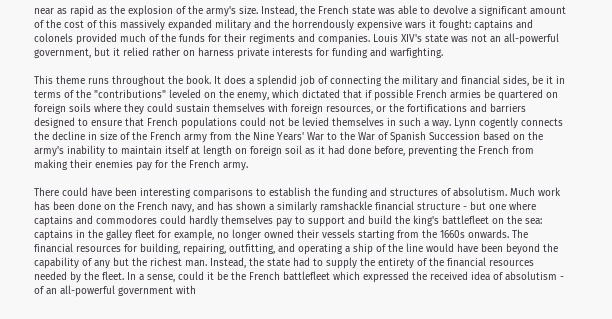near as rapid as the explosion of the army's size. Instead, the French state was able to devolve a significant amount of the cost of this massively expanded military and the horrendously expensive wars it fought: captains and colonels provided much of the funds for their regiments and companies. Louis XIV's state was not an all-powerful government, but it relied rather on harness private interests for funding and warfighting.

This theme runs throughout the book. It does a splendid job of connecting the military and financial sides, be it in terms of the "contributions" leveled on the enemy, which dictated that if possible French armies be quartered on foreign soils where they could sustain themselves with foreign resources, or the fortifications and barriers designed to ensure that French populations could not be levied themselves in such a way. Lynn cogently connects the decline in size of the French army from the Nine Years' War to the War of Spanish Succession based on the army's inability to maintain itself at length on foreign soil as it had done before, preventing the French from making their enemies pay for the French army.

There could have been interesting comparisons to establish the funding and structures of absolutism. Much work has been done on the French navy, and has shown a similarly ramshackle financial structure - but one where captains and commodores could hardly themselves pay to support and build the king's battlefleet on the sea: captains in the galley fleet for example, no longer owned their vessels starting from the 1660s onwards. The financial resources for building, repairing, outfitting, and operating a ship of the line would have been beyond the capability of any but the richest man. Instead, the state had to supply the entirety of the financial resources needed by the fleet. In a sense, could it be the French battlefleet which expressed the received idea of absolutism - of an all-powerful government with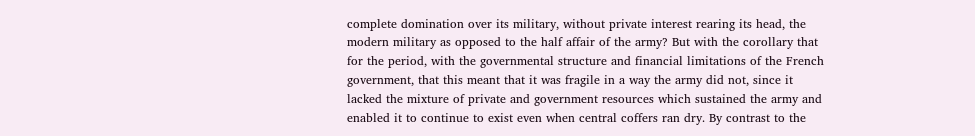complete domination over its military, without private interest rearing its head, the modern military as opposed to the half affair of the army? But with the corollary that for the period, with the governmental structure and financial limitations of the French government, that this meant that it was fragile in a way the army did not, since it lacked the mixture of private and government resources which sustained the army and enabled it to continue to exist even when central coffers ran dry. By contrast to the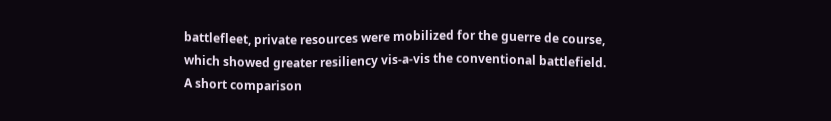battlefleet, private resources were mobilized for the guerre de course, which showed greater resiliency vis-a-vis the conventional battlefield. A short comparison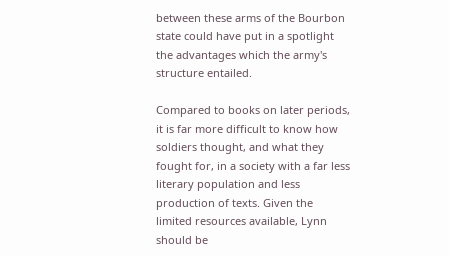between these arms of the Bourbon state could have put in a spotlight the advantages which the army's structure entailed.

Compared to books on later periods, it is far more difficult to know how soldiers thought, and what they fought for, in a society with a far less literary population and less production of texts. Given the limited resources available, Lynn should be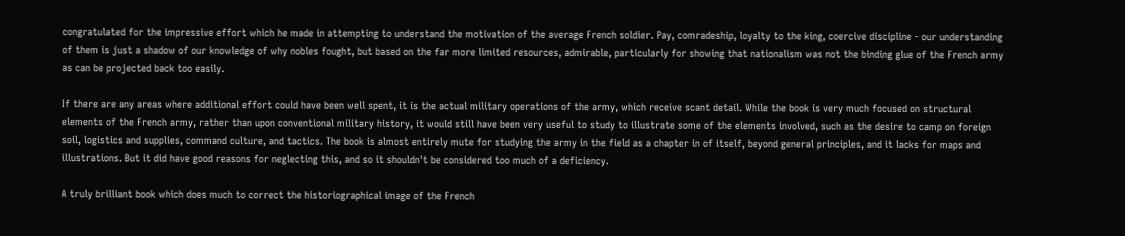congratulated for the impressive effort which he made in attempting to understand the motivation of the average French soldier. Pay, comradeship, loyalty to the king, coercive discipline - our understanding of them is just a shadow of our knowledge of why nobles fought, but based on the far more limited resources, admirable, particularly for showing that nationalism was not the binding glue of the French army as can be projected back too easily.

If there are any areas where additional effort could have been well spent, it is the actual military operations of the army, which receive scant detail. While the book is very much focused on structural elements of the French army, rather than upon conventional military history, it would still have been very useful to study to illustrate some of the elements involved, such as the desire to camp on foreign soil, logistics and supplies, command culture, and tactics. The book is almost entirely mute for studying the army in the field as a chapter in of itself, beyond general principles, and it lacks for maps and illustrations. But it did have good reasons for neglecting this, and so it shouldn't be considered too much of a deficiency.

A truly brilliant book which does much to correct the historiographical image of the French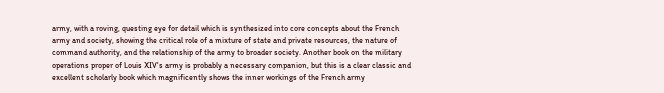army, with a roving, questing eye for detail which is synthesized into core concepts about the French army and society, showing the critical role of a mixture of state and private resources, the nature of command authority, and the relationship of the army to broader society. Another book on the military operations proper of Louis XIV's army is probably a necessary companion, but this is a clear classic and excellent scholarly book which magnificently shows the inner workings of the French army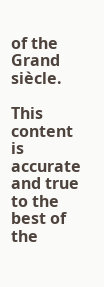of the Grand siècle.

This content is accurate and true to the best of the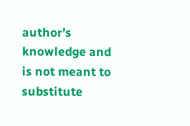author’s knowledge and is not meant to substitute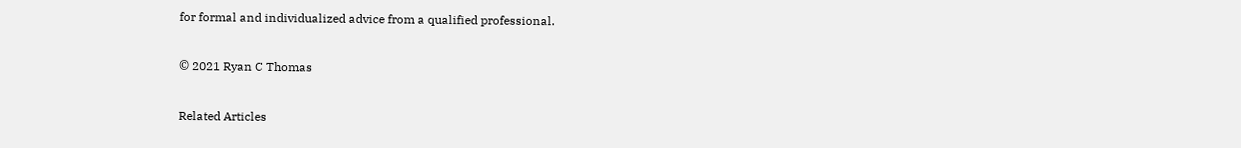for formal and individualized advice from a qualified professional.

© 2021 Ryan C Thomas

Related Articles